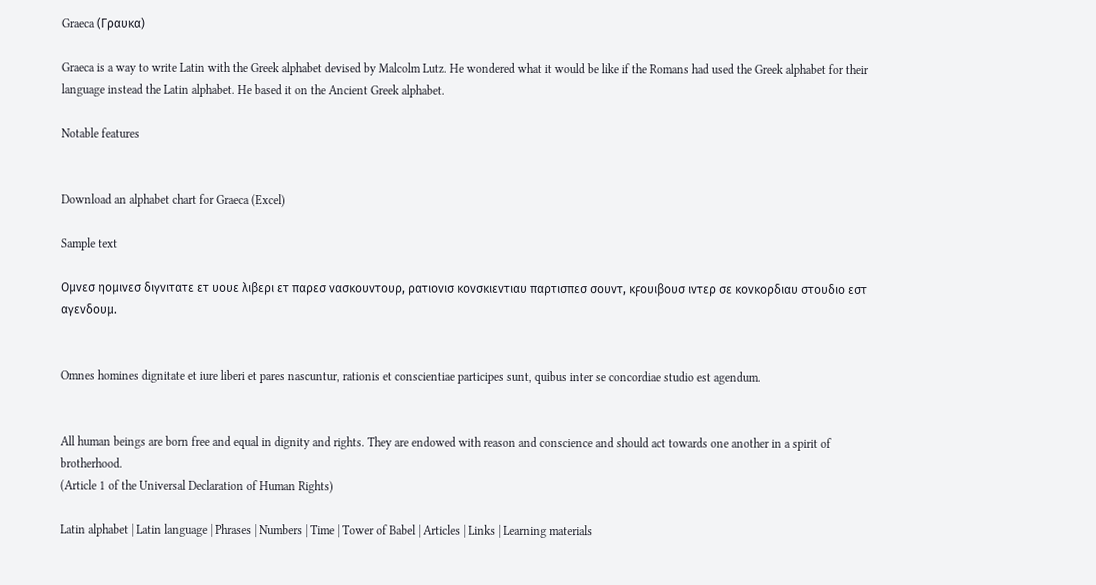Graeca (Γραυκα)

Graeca is a way to write Latin with the Greek alphabet devised by Malcolm Lutz. He wondered what it would be like if the Romans had used the Greek alphabet for their language instead the Latin alphabet. He based it on the Ancient Greek alphabet.

Notable features


Download an alphabet chart for Graeca (Excel)

Sample text

Ομνεσ ηομινεσ διγνιτατε ετ υουε λιβερι ετ παρεσ νασκουντουρ, ρατιονισ κονσκιεντιαυ παρτισπεσ σουντ, κϝουιβουσ ιντερ σε κονκορδιαυ στουδιο εστ αγενδουμ.


Omnes homines dignitate et iure liberi et pares nascuntur, rationis et conscientiae participes sunt, quibus inter se concordiae studio est agendum.


All human beings are born free and equal in dignity and rights. They are endowed with reason and conscience and should act towards one another in a spirit of brotherhood.
(Article 1 of the Universal Declaration of Human Rights)

Latin alphabet | Latin language | Phrases | Numbers | Time | Tower of Babel | Articles | Links | Learning materials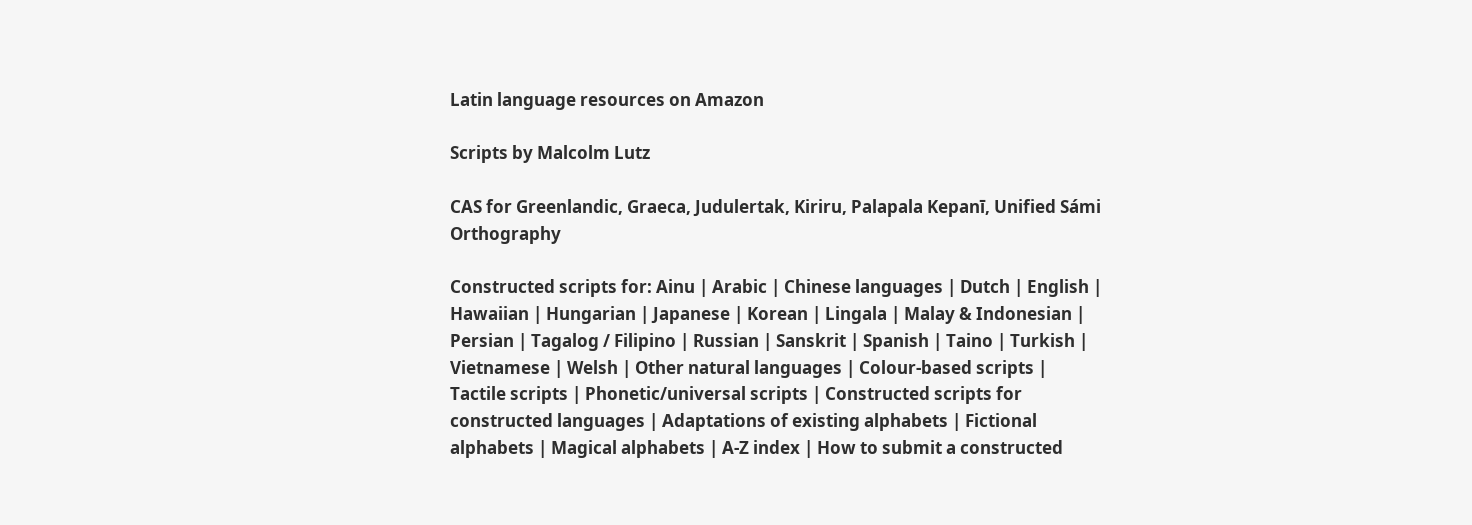Latin language resources on Amazon

Scripts by Malcolm Lutz

CAS for Greenlandic, Graeca, Judulertak, Kiriru, Palapala Kepanī, Unified Sámi Orthography

Constructed scripts for: Ainu | Arabic | Chinese languages | Dutch | English | Hawaiian | Hungarian | Japanese | Korean | Lingala | Malay & Indonesian | Persian | Tagalog / Filipino | Russian | Sanskrit | Spanish | Taino | Turkish | Vietnamese | Welsh | Other natural languages | Colour-based scripts | Tactile scripts | Phonetic/universal scripts | Constructed scripts for constructed languages | Adaptations of existing alphabets | Fictional alphabets | Magical alphabets | A-Z index | How to submit a constructed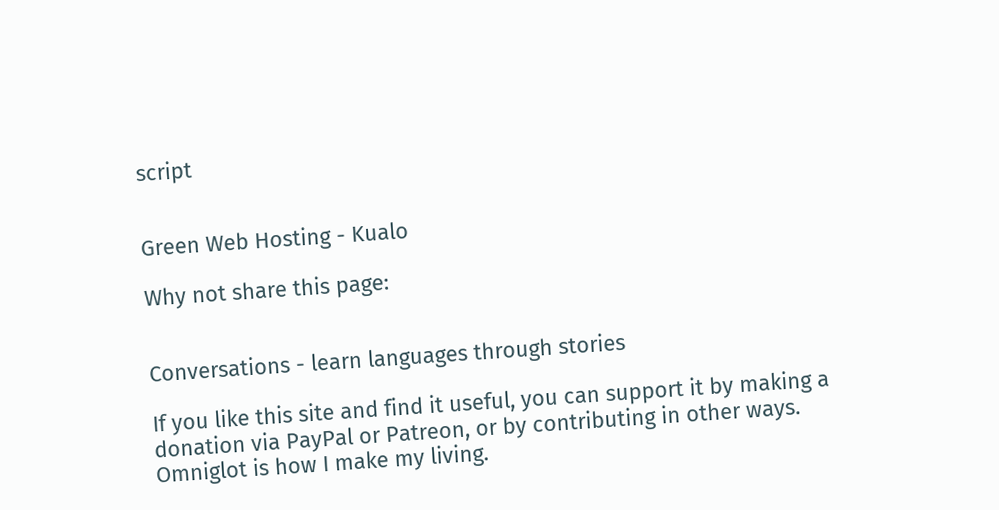script


Green Web Hosting - Kualo

Why not share this page:


Conversations - learn languages through stories

If you like this site and find it useful, you can support it by making a donation via PayPal or Patreon, or by contributing in other ways. Omniglot is how I make my living.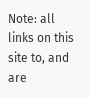Note: all links on this site to, and are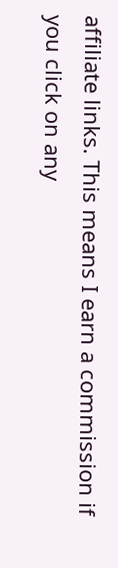affiliate links. This means I earn a commission if you click on any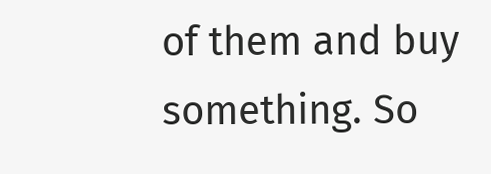of them and buy something. So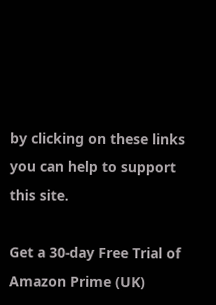by clicking on these links you can help to support this site.

Get a 30-day Free Trial of Amazon Prime (UK)